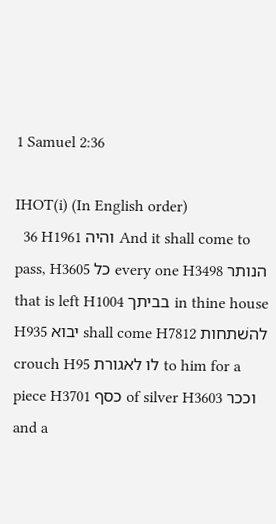1 Samuel 2:36

IHOT(i) (In English order)
  36 H1961 והיה And it shall come to pass, H3605 כל every one H3498 הנותר that is left H1004 בביתך in thine house H935 יבוא shall come H7812 להשׁתחות crouch H95 לו לאגורת to him for a piece H3701 כסף of silver H3603 וככר and a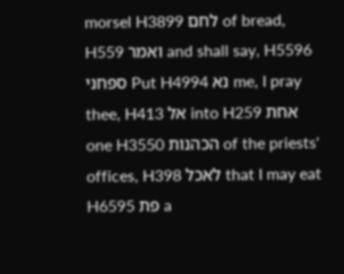morsel H3899 לחם of bread, H559 ואמר and shall say, H5596 ספחני Put H4994 נא me, I pray thee, H413 אל into H259 אחת one H3550 הכהנות of the priests' offices, H398 לאכל that I may eat H6595 פת a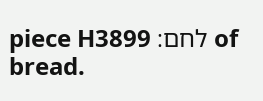piece H3899 לחם׃ of bread.